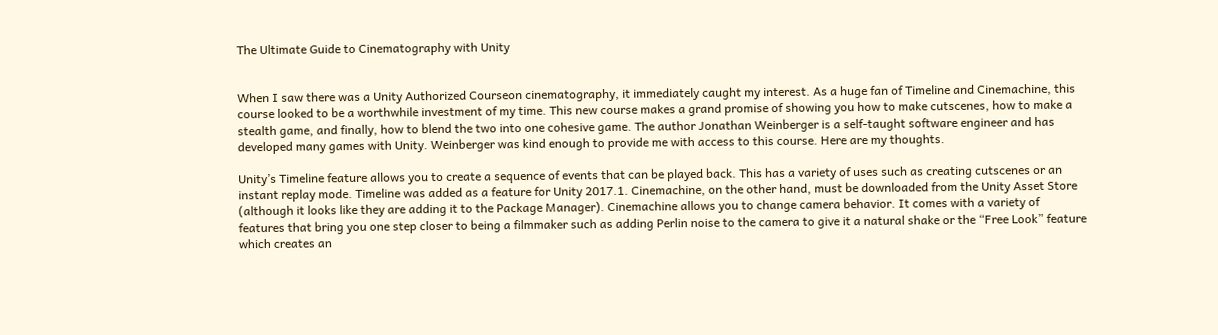The Ultimate Guide to Cinematography with Unity


When I saw there was a Unity Authorized Courseon cinematography, it immediately caught my interest. As a huge fan of Timeline and Cinemachine, this course looked to be a worthwhile investment of my time. This new course makes a grand promise of showing you how to make cutscenes, how to make a stealth game, and finally, how to blend the two into one cohesive game. The author Jonathan Weinberger is a self-taught software engineer and has developed many games with Unity. Weinberger was kind enough to provide me with access to this course. Here are my thoughts.

Unity’s Timeline feature allows you to create a sequence of events that can be played back. This has a variety of uses such as creating cutscenes or an instant replay mode. Timeline was added as a feature for Unity 2017.1. Cinemachine, on the other hand, must be downloaded from the Unity Asset Store (although it looks like they are adding it to the Package Manager). Cinemachine allows you to change camera behavior. It comes with a variety of features that bring you one step closer to being a filmmaker such as adding Perlin noise to the camera to give it a natural shake or the “Free Look” feature which creates an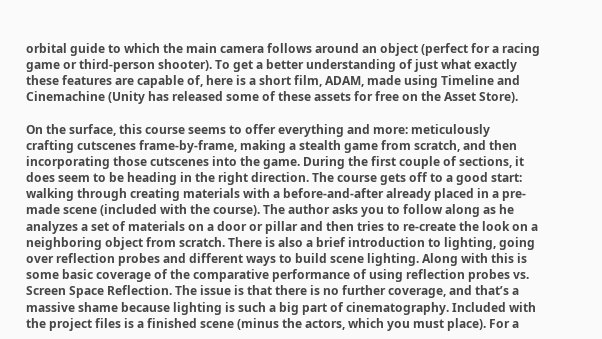orbital guide to which the main camera follows around an object (perfect for a racing game or third-person shooter). To get a better understanding of just what exactly these features are capable of, here is a short film, ADAM, made using Timeline and Cinemachine (Unity has released some of these assets for free on the Asset Store).

On the surface, this course seems to offer everything and more: meticulously crafting cutscenes frame-by-frame, making a stealth game from scratch, and then incorporating those cutscenes into the game. During the first couple of sections, it does seem to be heading in the right direction. The course gets off to a good start: walking through creating materials with a before-and-after already placed in a pre-made scene (included with the course). The author asks you to follow along as he analyzes a set of materials on a door or pillar and then tries to re-create the look on a neighboring object from scratch. There is also a brief introduction to lighting, going over reflection probes and different ways to build scene lighting. Along with this is some basic coverage of the comparative performance of using reflection probes vs. Screen Space Reflection. The issue is that there is no further coverage, and that’s a massive shame because lighting is such a big part of cinematography. Included with the project files is a finished scene (minus the actors, which you must place). For a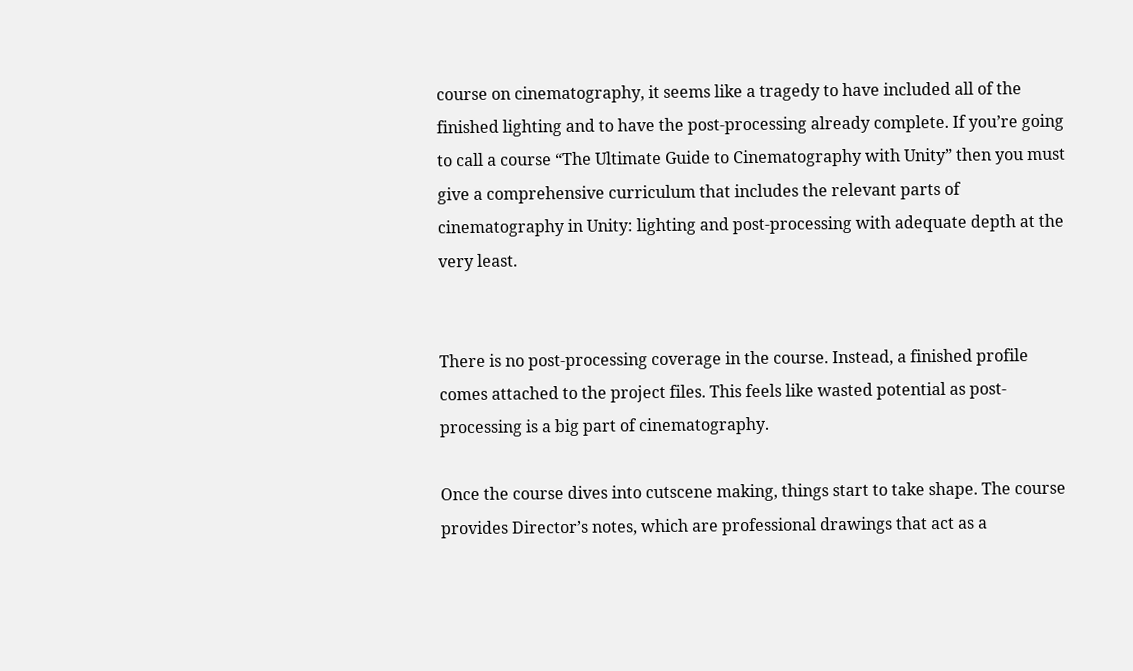course on cinematography, it seems like a tragedy to have included all of the finished lighting and to have the post-processing already complete. If you’re going to call a course “The Ultimate Guide to Cinematography with Unity” then you must give a comprehensive curriculum that includes the relevant parts of cinematography in Unity: lighting and post-processing with adequate depth at the very least.


There is no post-processing coverage in the course. Instead, a finished profile comes attached to the project files. This feels like wasted potential as post-processing is a big part of cinematography.

Once the course dives into cutscene making, things start to take shape. The course provides Director’s notes, which are professional drawings that act as a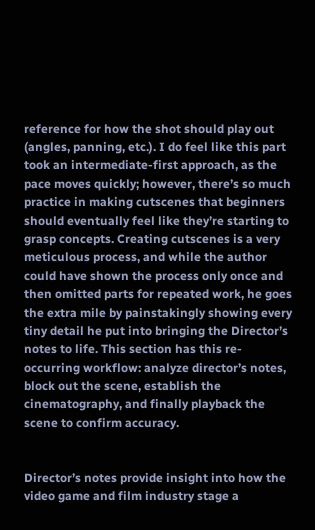reference for how the shot should play out (angles, panning, etc.). I do feel like this part took an intermediate-first approach, as the pace moves quickly; however, there’s so much practice in making cutscenes that beginners should eventually feel like they’re starting to grasp concepts. Creating cutscenes is a very meticulous process, and while the author could have shown the process only once and then omitted parts for repeated work, he goes the extra mile by painstakingly showing every tiny detail he put into bringing the Director’s notes to life. This section has this re-occurring workflow: analyze director’s notes, block out the scene, establish the cinematography, and finally playback the scene to confirm accuracy.


Director’s notes provide insight into how the video game and film industry stage a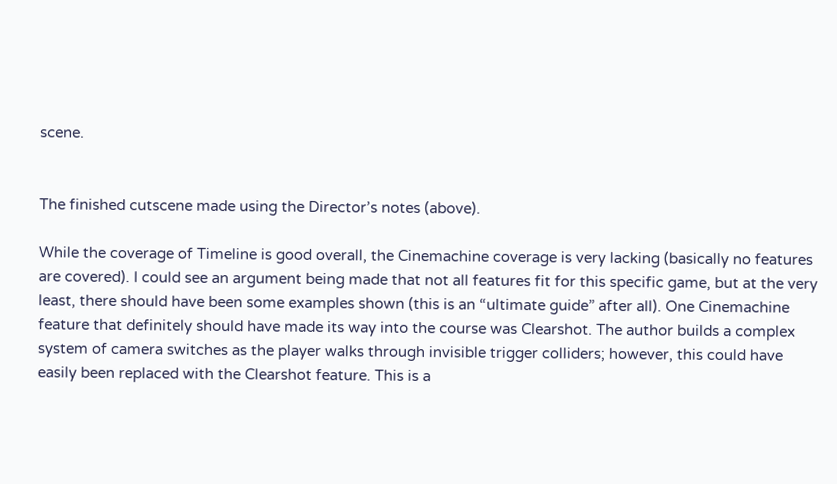scene.


The finished cutscene made using the Director’s notes (above).

While the coverage of Timeline is good overall, the Cinemachine coverage is very lacking (basically no features are covered). I could see an argument being made that not all features fit for this specific game, but at the very least, there should have been some examples shown (this is an “ultimate guide” after all). One Cinemachine feature that definitely should have made its way into the course was Clearshot. The author builds a complex system of camera switches as the player walks through invisible trigger colliders; however, this could have easily been replaced with the Clearshot feature. This is a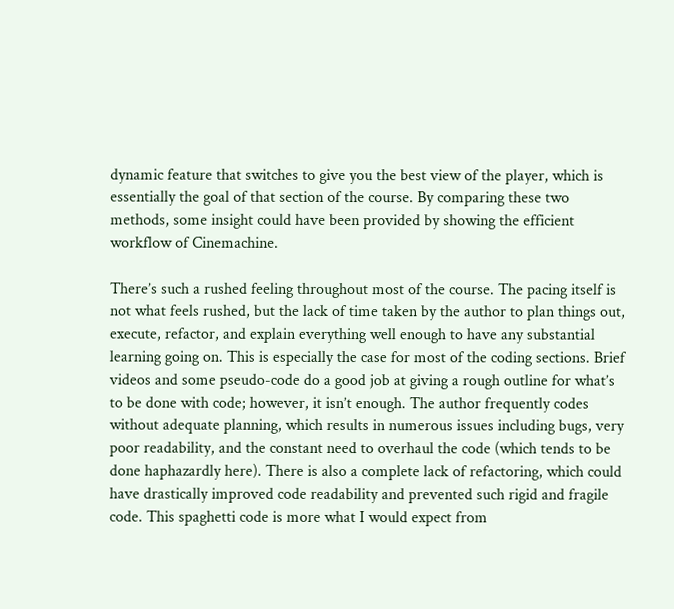dynamic feature that switches to give you the best view of the player, which is essentially the goal of that section of the course. By comparing these two methods, some insight could have been provided by showing the efficient workflow of Cinemachine.

There’s such a rushed feeling throughout most of the course. The pacing itself is not what feels rushed, but the lack of time taken by the author to plan things out, execute, refactor, and explain everything well enough to have any substantial learning going on. This is especially the case for most of the coding sections. Brief videos and some pseudo-code do a good job at giving a rough outline for what’s to be done with code; however, it isn’t enough. The author frequently codes without adequate planning, which results in numerous issues including bugs, very poor readability, and the constant need to overhaul the code (which tends to be done haphazardly here). There is also a complete lack of refactoring, which could have drastically improved code readability and prevented such rigid and fragile code. This spaghetti code is more what I would expect from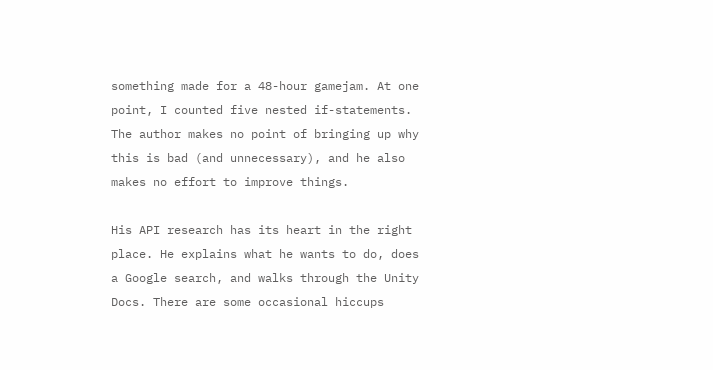something made for a 48-hour gamejam. At one point, I counted five nested if-statements. The author makes no point of bringing up why this is bad (and unnecessary), and he also makes no effort to improve things.

His API research has its heart in the right place. He explains what he wants to do, does a Google search, and walks through the Unity Docs. There are some occasional hiccups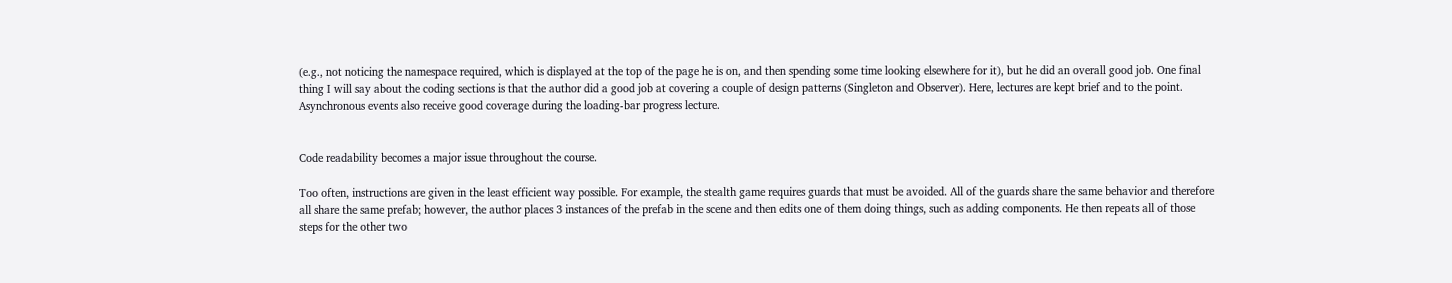(e.g., not noticing the namespace required, which is displayed at the top of the page he is on, and then spending some time looking elsewhere for it), but he did an overall good job. One final thing I will say about the coding sections is that the author did a good job at covering a couple of design patterns (Singleton and Observer). Here, lectures are kept brief and to the point. Asynchronous events also receive good coverage during the loading-bar progress lecture.


Code readability becomes a major issue throughout the course.

Too often, instructions are given in the least efficient way possible. For example, the stealth game requires guards that must be avoided. All of the guards share the same behavior and therefore all share the same prefab; however, the author places 3 instances of the prefab in the scene and then edits one of them doing things, such as adding components. He then repeats all of those steps for the other two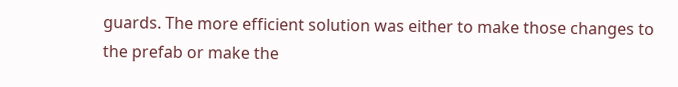guards. The more efficient solution was either to make those changes to the prefab or make the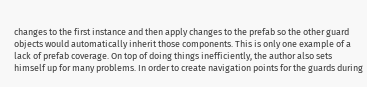changes to the first instance and then apply changes to the prefab so the other guard objects would automatically inherit those components. This is only one example of a lack of prefab coverage. On top of doing things inefficiently, the author also sets himself up for many problems. In order to create navigation points for the guards during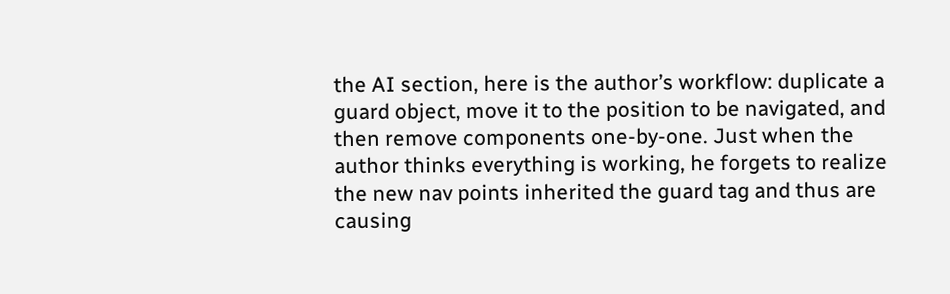the AI section, here is the author’s workflow: duplicate a guard object, move it to the position to be navigated, and then remove components one-by-one. Just when the author thinks everything is working, he forgets to realize the new nav points inherited the guard tag and thus are causing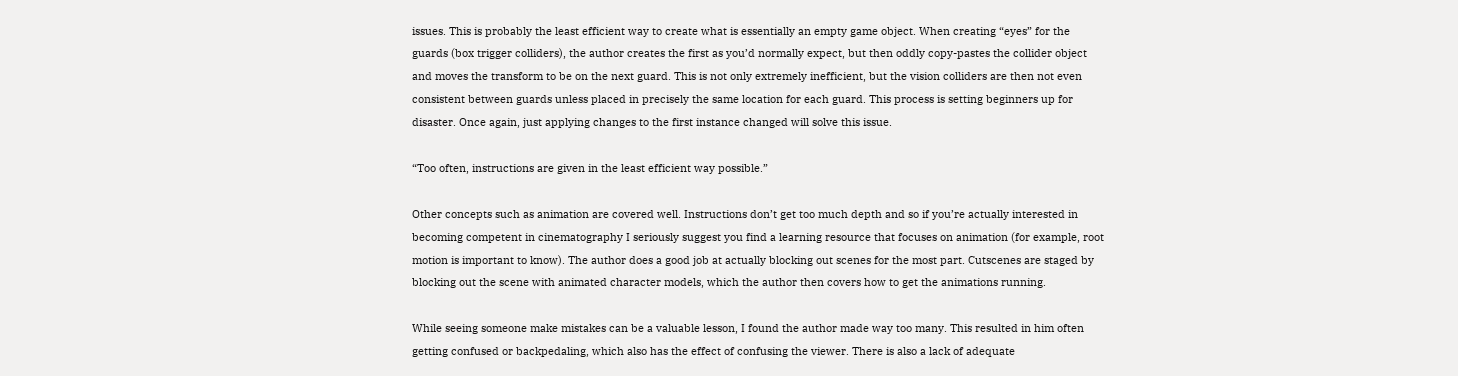issues. This is probably the least efficient way to create what is essentially an empty game object. When creating “eyes” for the guards (box trigger colliders), the author creates the first as you’d normally expect, but then oddly copy-pastes the collider object and moves the transform to be on the next guard. This is not only extremely inefficient, but the vision colliders are then not even consistent between guards unless placed in precisely the same location for each guard. This process is setting beginners up for disaster. Once again, just applying changes to the first instance changed will solve this issue.

“Too often, instructions are given in the least efficient way possible.”

Other concepts such as animation are covered well. Instructions don’t get too much depth and so if you’re actually interested in becoming competent in cinematography I seriously suggest you find a learning resource that focuses on animation (for example, root motion is important to know). The author does a good job at actually blocking out scenes for the most part. Cutscenes are staged by blocking out the scene with animated character models, which the author then covers how to get the animations running.

While seeing someone make mistakes can be a valuable lesson, I found the author made way too many. This resulted in him often getting confused or backpedaling, which also has the effect of confusing the viewer. There is also a lack of adequate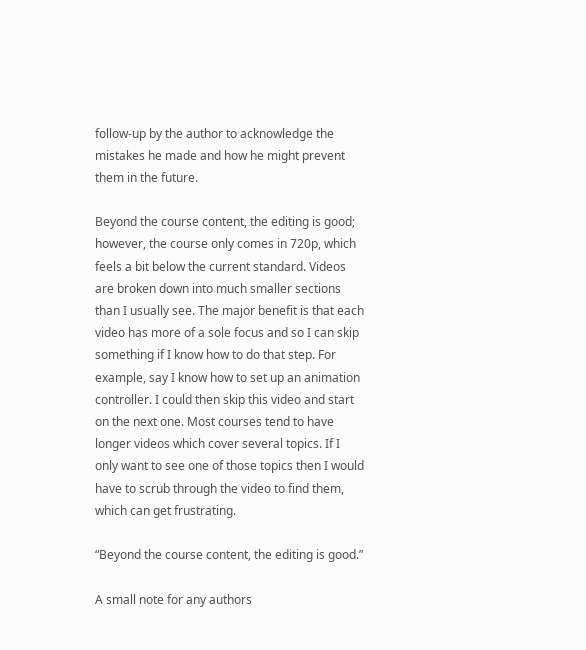follow-up by the author to acknowledge the mistakes he made and how he might prevent them in the future.

Beyond the course content, the editing is good; however, the course only comes in 720p, which feels a bit below the current standard. Videos are broken down into much smaller sections than I usually see. The major benefit is that each video has more of a sole focus and so I can skip something if I know how to do that step. For example, say I know how to set up an animation controller. I could then skip this video and start on the next one. Most courses tend to have longer videos which cover several topics. If I only want to see one of those topics then I would have to scrub through the video to find them, which can get frustrating.

“Beyond the course content, the editing is good.”

A small note for any authors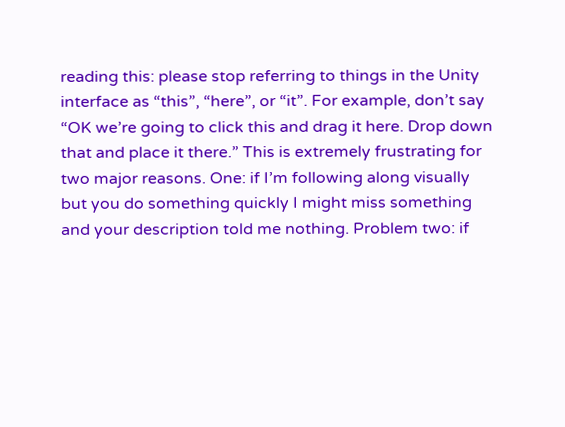reading this: please stop referring to things in the Unity interface as “this”, “here”, or “it”. For example, don’t say “OK we’re going to click this and drag it here. Drop down that and place it there.” This is extremely frustrating for two major reasons. One: if I’m following along visually but you do something quickly I might miss something and your description told me nothing. Problem two: if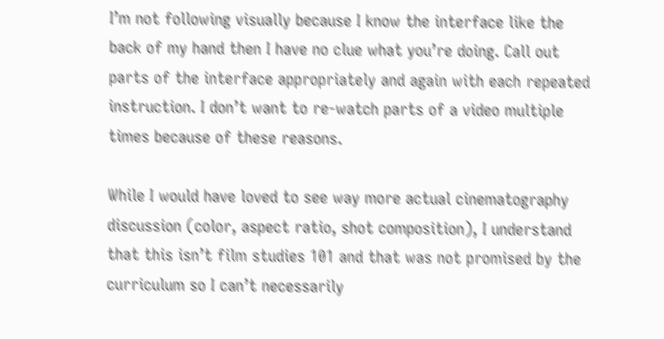I’m not following visually because I know the interface like the back of my hand then I have no clue what you’re doing. Call out parts of the interface appropriately and again with each repeated instruction. I don’t want to re-watch parts of a video multiple times because of these reasons.

While I would have loved to see way more actual cinematography discussion (color, aspect ratio, shot composition), I understand that this isn’t film studies 101 and that was not promised by the curriculum so I can’t necessarily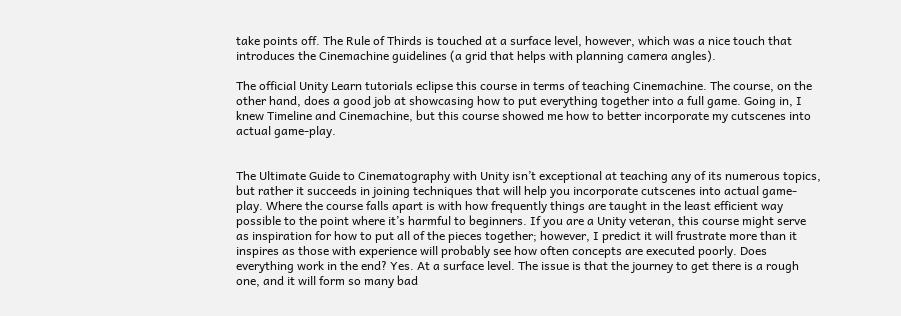take points off. The Rule of Thirds is touched at a surface level, however, which was a nice touch that introduces the Cinemachine guidelines (a grid that helps with planning camera angles).

The official Unity Learn tutorials eclipse this course in terms of teaching Cinemachine. The course, on the other hand, does a good job at showcasing how to put everything together into a full game. Going in, I knew Timeline and Cinemachine, but this course showed me how to better incorporate my cutscenes into actual game-play.


The Ultimate Guide to Cinematography with Unity isn’t exceptional at teaching any of its numerous topics, but rather it succeeds in joining techniques that will help you incorporate cutscenes into actual game-play. Where the course falls apart is with how frequently things are taught in the least efficient way possible to the point where it’s harmful to beginners. If you are a Unity veteran, this course might serve as inspiration for how to put all of the pieces together; however, I predict it will frustrate more than it inspires as those with experience will probably see how often concepts are executed poorly. Does everything work in the end? Yes. At a surface level. The issue is that the journey to get there is a rough one, and it will form so many bad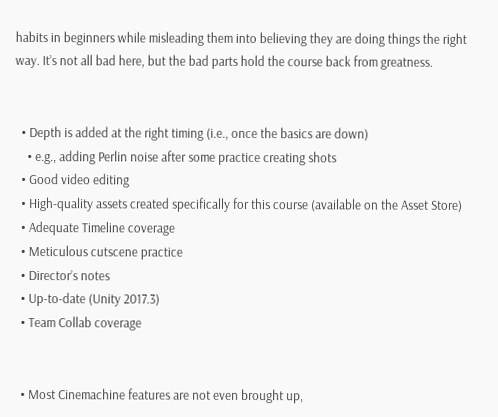habits in beginners while misleading them into believing they are doing things the right way. It’s not all bad here, but the bad parts hold the course back from greatness.


  • Depth is added at the right timing (i.e., once the basics are down)
    • e.g., adding Perlin noise after some practice creating shots
  • Good video editing
  • High-quality assets created specifically for this course (available on the Asset Store)
  • Adequate Timeline coverage
  • Meticulous cutscene practice
  • Director’s notes
  • Up-to-date (Unity 2017.3)
  • Team Collab coverage


  • Most Cinemachine features are not even brought up,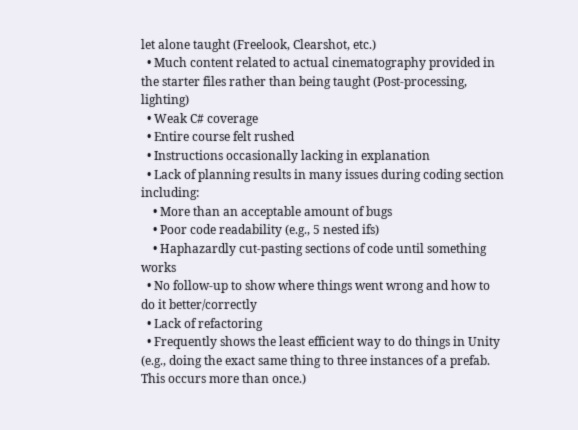let alone taught (Freelook, Clearshot, etc.)
  • Much content related to actual cinematography provided in the starter files rather than being taught (Post-processing, lighting)
  • Weak C# coverage
  • Entire course felt rushed
  • Instructions occasionally lacking in explanation
  • Lack of planning results in many issues during coding section including:
    • More than an acceptable amount of bugs
    • Poor code readability (e.g., 5 nested ifs)
    • Haphazardly cut-pasting sections of code until something works
  • No follow-up to show where things went wrong and how to do it better/correctly
  • Lack of refactoring
  • Frequently shows the least efficient way to do things in Unity (e.g., doing the exact same thing to three instances of a prefab. This occurs more than once.)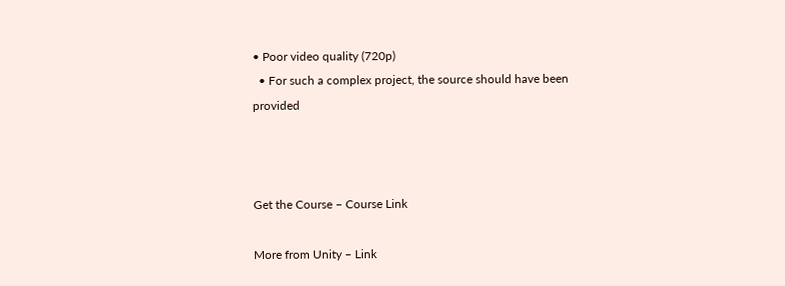• Poor video quality (720p)
  • For such a complex project, the source should have been provided



Get the Course – Course Link

More from Unity – Link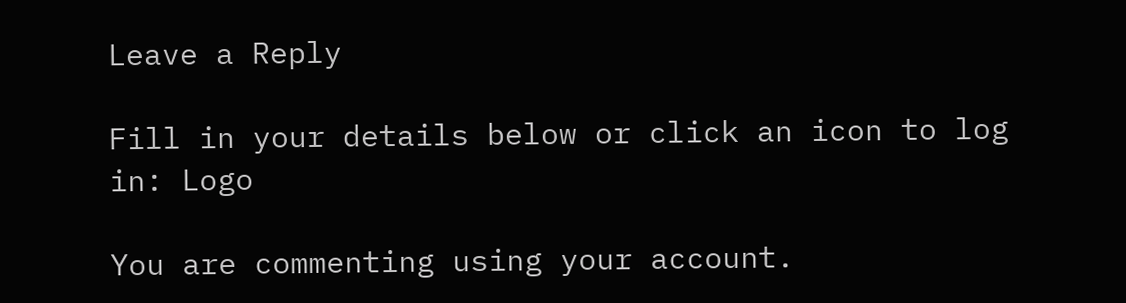Leave a Reply

Fill in your details below or click an icon to log in: Logo

You are commenting using your account.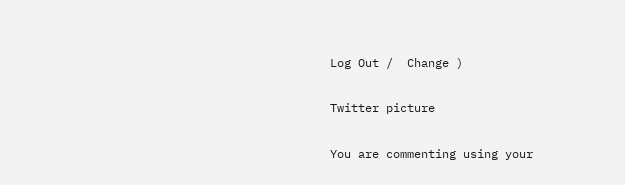Log Out /  Change )

Twitter picture

You are commenting using your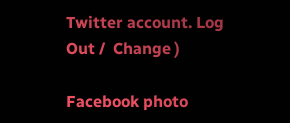Twitter account. Log Out /  Change )

Facebook photo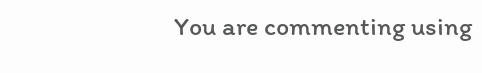You are commenting using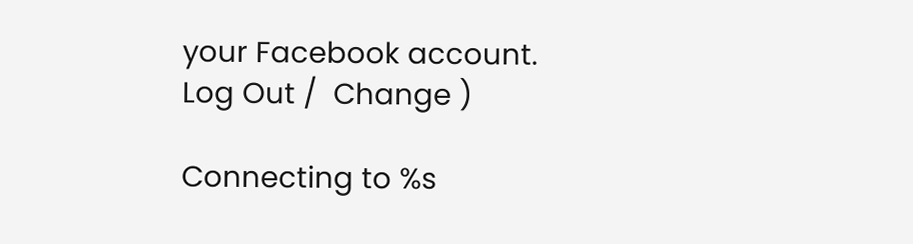your Facebook account. Log Out /  Change )

Connecting to %s